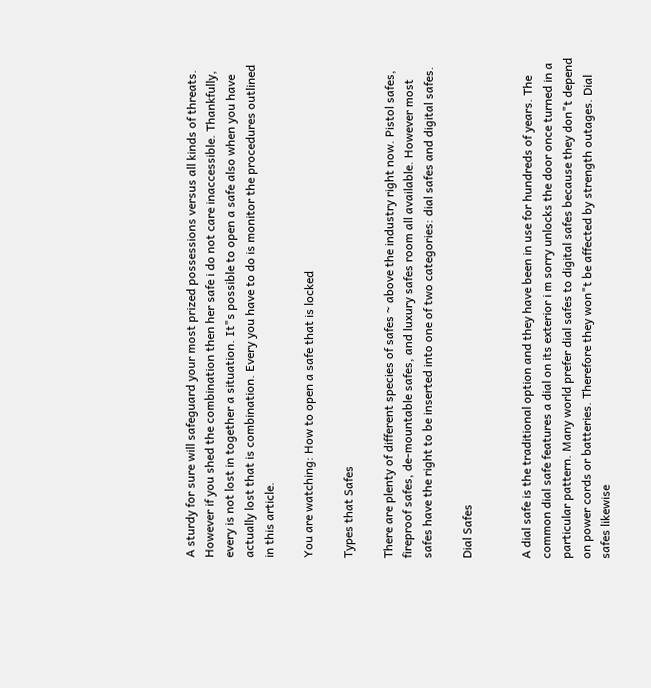A sturdy for sure will safeguard your most prized possessions versus all kinds of threats. However if you shed the combination then her safe i do not care inaccessible. Thankfully, every is not lost in together a situation. It"s possible to open a safe also when you have actually lost that is combination. Every you have to do is monitor the procedures outlined in this article.

You are watching: How to open a safe that is locked

Types that Safes

There are plenty of different species of safes ~ above the industry right now. Pistol safes, fireproof safes, de-mountable safes, and luxury safes room all available. However most safes have the right to be inserted into one of two categories: dial safes and digital safes.

Dial Safes


A dial safe is the traditional option and they have been in use for hundreds of years. The common dial safe features a dial on its exterior i m sorry unlocks the door once turned in a particular pattern. Many world prefer dial safes to digital safes because they don"t depend on power cords or batteries. Therefore they won"t be affected by strength outages. Dial safes likewise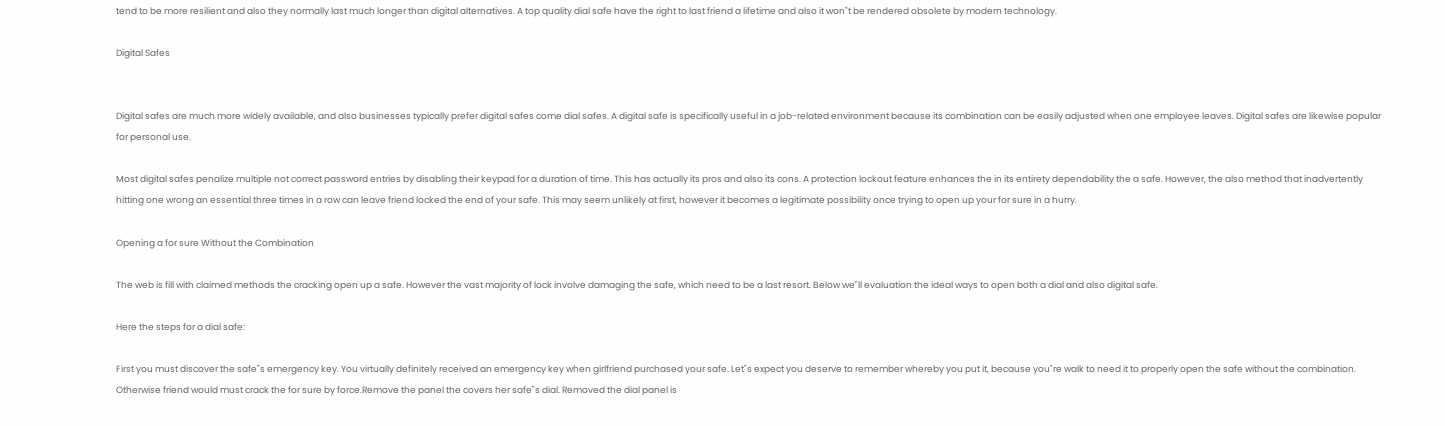tend to be more resilient and also they normally last much longer than digital alternatives. A top quality dial safe have the right to last friend a lifetime and also it won"t be rendered obsolete by modern technology.

Digital Safes


Digital safes are much more widely available, and also businesses typically prefer digital safes come dial safes. A digital safe is specifically useful in a job-related environment because its combination can be easily adjusted when one employee leaves. Digital safes are likewise popular for personal use.

Most digital safes penalize multiple not correct password entries by disabling their keypad for a duration of time. This has actually its pros and also its cons. A protection lockout feature enhances the in its entirety dependability the a safe. However, the also method that inadvertently hitting one wrong an essential three times in a row can leave friend locked the end of your safe. This may seem unlikely at first, however it becomes a legitimate possibility once trying to open up your for sure in a hurry.

Opening a for sure Without the Combination

The web is fill with claimed methods the cracking open up a safe. However the vast majority of lock involve damaging the safe, which need to be a last resort. Below we"ll evaluation the ideal ways to open both a dial and also digital safe.

Here the steps for a dial safe:

First you must discover the safe"s emergency key. You virtually definitely received an emergency key when girlfriend purchased your safe. Let"s expect you deserve to remember whereby you put it, because you"re walk to need it to properly open the safe without the combination. Otherwise friend would must crack the for sure by force.Remove the panel the covers her safe"s dial. Removed the dial panel is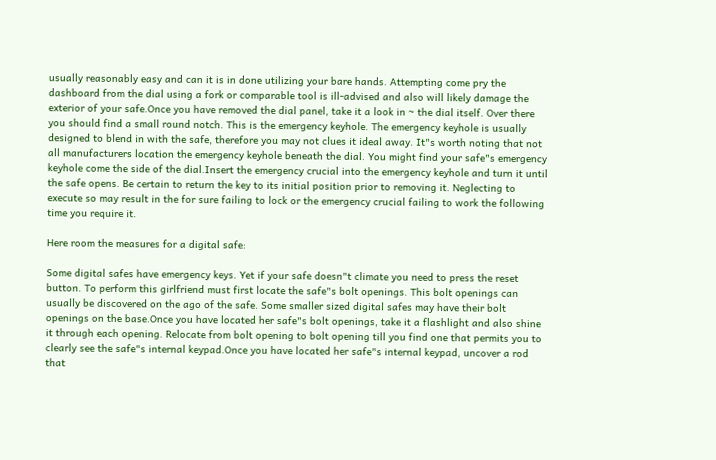usually reasonably easy and can it is in done utilizing your bare hands. Attempting come pry the dashboard from the dial using a fork or comparable tool is ill-advised and also will likely damage the exterior of your safe.Once you have removed the dial panel, take it a look in ~ the dial itself. Over there you should find a small round notch. This is the emergency keyhole. The emergency keyhole is usually designed to blend in with the safe, therefore you may not clues it ideal away. It"s worth noting that not all manufacturers location the emergency keyhole beneath the dial. You might find your safe"s emergency keyhole come the side of the dial.Insert the emergency crucial into the emergency keyhole and turn it until the safe opens. Be certain to return the key to its initial position prior to removing it. Neglecting to execute so may result in the for sure failing to lock or the emergency crucial failing to work the following time you require it.

Here room the measures for a digital safe:

Some digital safes have emergency keys. Yet if your safe doesn"t climate you need to press the reset button. To perform this girlfriend must first locate the safe"s bolt openings. This bolt openings can usually be discovered on the ago of the safe. Some smaller sized digital safes may have their bolt openings on the base.Once you have located her safe"s bolt openings, take it a flashlight and also shine it through each opening. Relocate from bolt opening to bolt opening till you find one that permits you to clearly see the safe"s internal keypad.Once you have located her safe"s internal keypad, uncover a rod that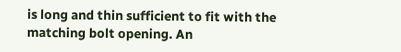is long and thin sufficient to fit with the matching bolt opening. An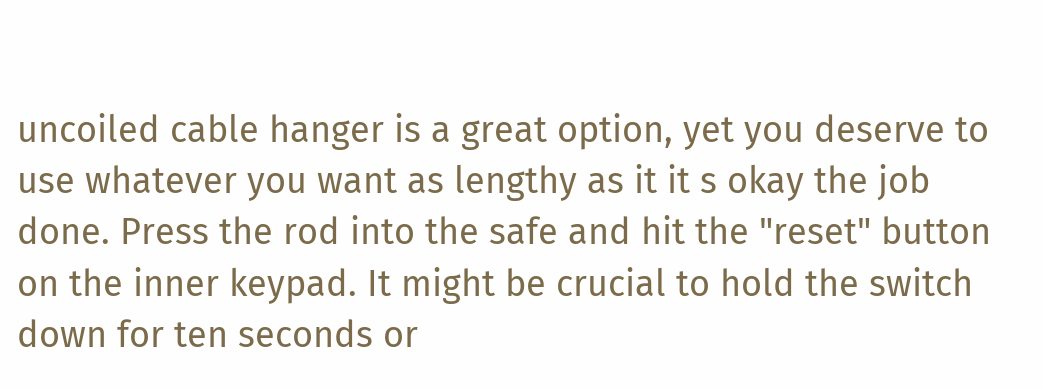uncoiled cable hanger is a great option, yet you deserve to use whatever you want as lengthy as it it s okay the job done. Press the rod into the safe and hit the "reset" button on the inner keypad. It might be crucial to hold the switch down for ten seconds or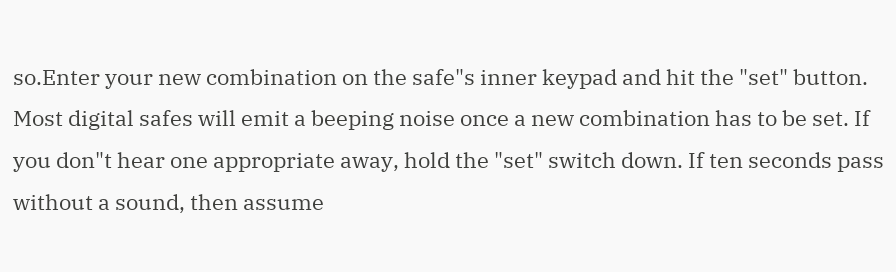so.Enter your new combination on the safe"s inner keypad and hit the "set" button. Most digital safes will emit a beeping noise once a new combination has to be set. If you don"t hear one appropriate away, hold the "set" switch down. If ten seconds pass without a sound, then assume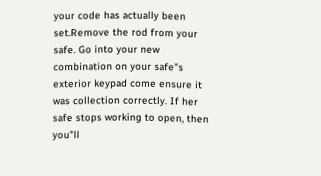your code has actually been set.Remove the rod from your safe. Go into your new combination on your safe"s exterior keypad come ensure it was collection correctly. If her safe stops working to open, then you"ll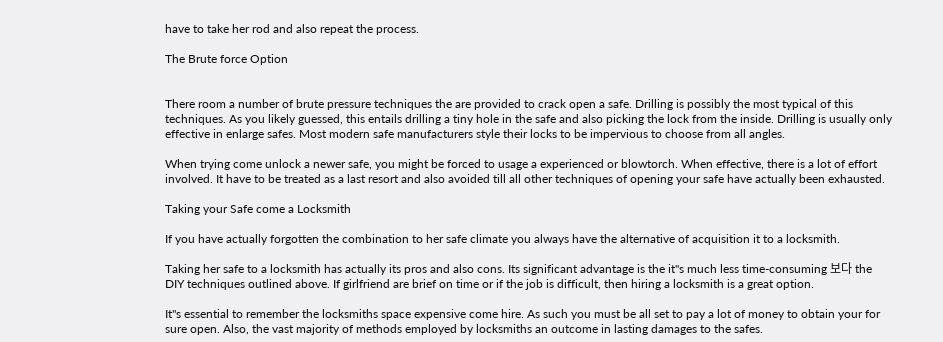have to take her rod and also repeat the process.

The Brute force Option


There room a number of brute pressure techniques the are provided to crack open a safe. Drilling is possibly the most typical of this techniques. As you likely guessed, this entails drilling a tiny hole in the safe and also picking the lock from the inside. Drilling is usually only effective in enlarge safes. Most modern safe manufacturers style their locks to be impervious to choose from all angles.

When trying come unlock a newer safe, you might be forced to usage a experienced or blowtorch. When effective, there is a lot of effort involved. It have to be treated as a last resort and also avoided till all other techniques of opening your safe have actually been exhausted.

Taking your Safe come a Locksmith

If you have actually forgotten the combination to her safe climate you always have the alternative of acquisition it to a locksmith.

Taking her safe to a locksmith has actually its pros and also cons. Its significant advantage is the it"s much less time-consuming 보다 the DIY techniques outlined above. If girlfriend are brief on time or if the job is difficult, then hiring a locksmith is a great option.

It"s essential to remember the locksmiths space expensive come hire. As such you must be all set to pay a lot of money to obtain your for sure open. Also, the vast majority of methods employed by locksmiths an outcome in lasting damages to the safes.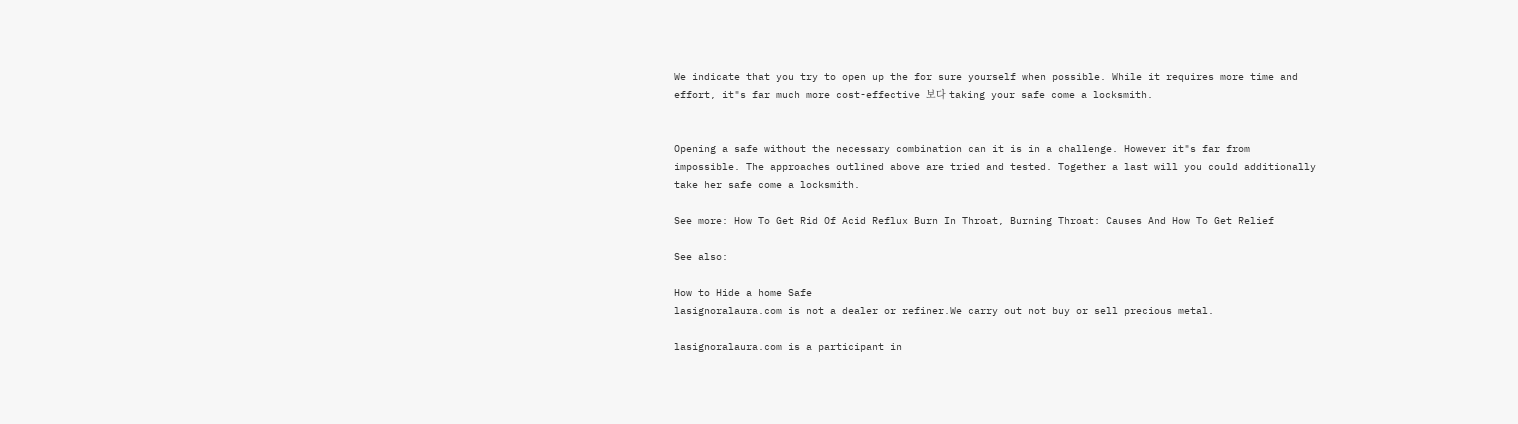We indicate that you try to open up the for sure yourself when possible. While it requires more time and effort, it"s far much more cost-effective 보다 taking your safe come a locksmith.


Opening a safe without the necessary combination can it is in a challenge. However it"s far from impossible. The approaches outlined above are tried and tested. Together a last will you could additionally take her safe come a locksmith.

See more: How To Get Rid Of Acid Reflux Burn In Throat, Burning Throat: Causes And How To Get Relief

See also:

How to Hide a home Safe
lasignoralaura.com is not a dealer or refiner.We carry out not buy or sell precious metal.

lasignoralaura.com is a participant in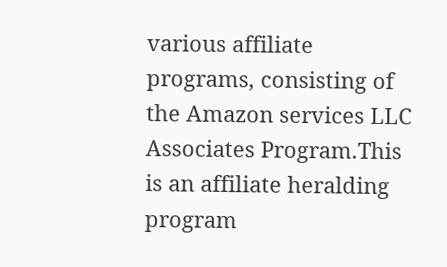various affiliate programs, consisting of the Amazon services LLC Associates Program.This is an affiliate heralding program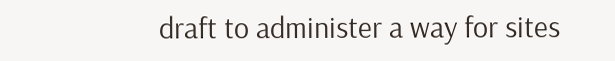draft to administer a way for sites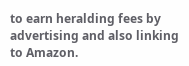to earn heralding fees by advertising and also linking to Amazon.